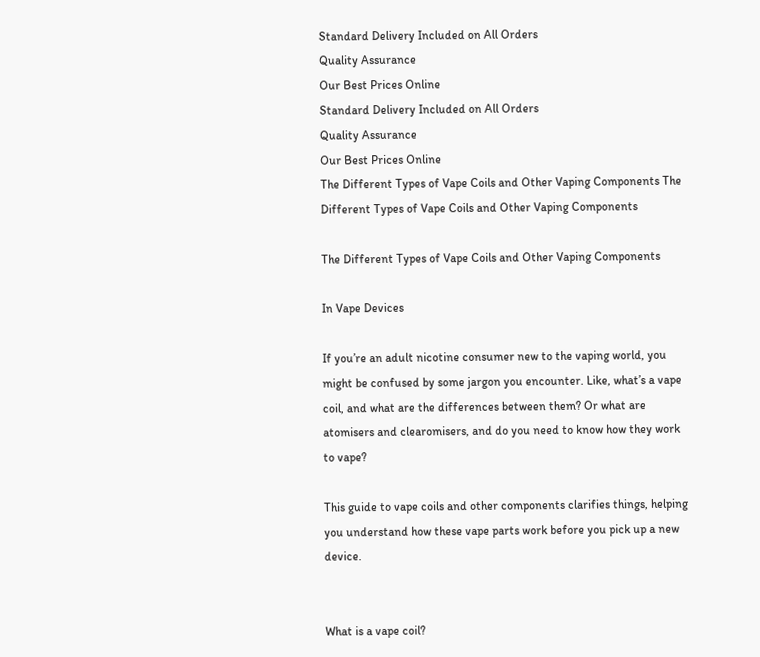Standard Delivery Included on All Orders
Quality Assurance
Our Best Prices Online
Standard Delivery Included on All Orders
Quality Assurance
Our Best Prices Online
The Different Types of Vape Coils and Other Vaping Components The Different Types of Vape Coils and Other Vaping Components

The Different Types of Vape Coils and Other Vaping Components

In Vape Devices

If you’re an adult nicotine consumer new to the vaping world, you might be confused by some jargon you encounter. Like, what’s a vape coil, and what are the differences between them? Or what are atomisers and clearomisers, and do you need to know how they work to vape?

This guide to vape coils and other components clarifies things, helping you understand how these vape parts work before you pick up a new device.


What is a vape coil?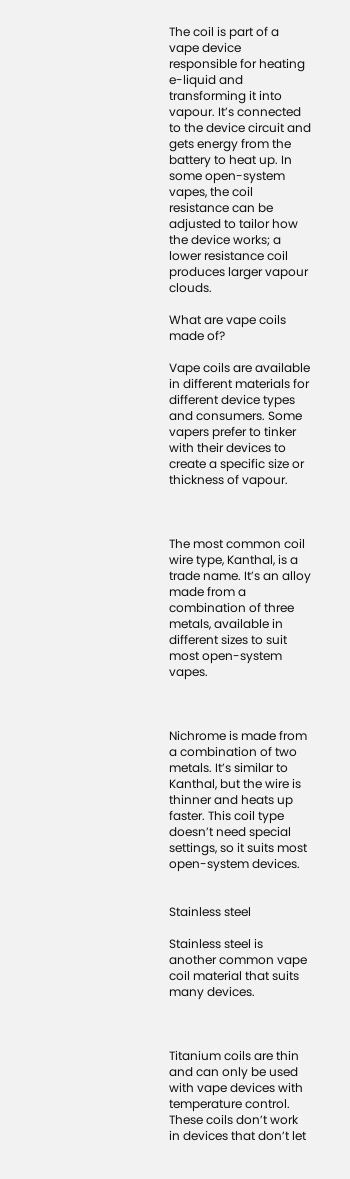The coil is part of a vape device responsible for heating e-liquid and transforming it into vapour. It’s connected to the device circuit and gets energy from the battery to heat up. In some open-system vapes, the coil resistance can be adjusted to tailor how the device works; a lower resistance coil produces larger vapour clouds.

What are vape coils made of?

Vape coils are available in different materials for different device types and consumers. Some vapers prefer to tinker with their devices to create a specific size or thickness of vapour.



The most common coil wire type, Kanthal, is a trade name. It’s an alloy made from a combination of three metals, available in different sizes to suit most open-system vapes.



Nichrome is made from a combination of two metals. It’s similar to Kanthal, but the wire is thinner and heats up faster. This coil type doesn’t need special settings, so it suits most open-system devices.


Stainless steel

Stainless steel is another common vape coil material that suits many devices.



Titanium coils are thin and can only be used with vape devices with temperature control. These coils don’t work in devices that don’t let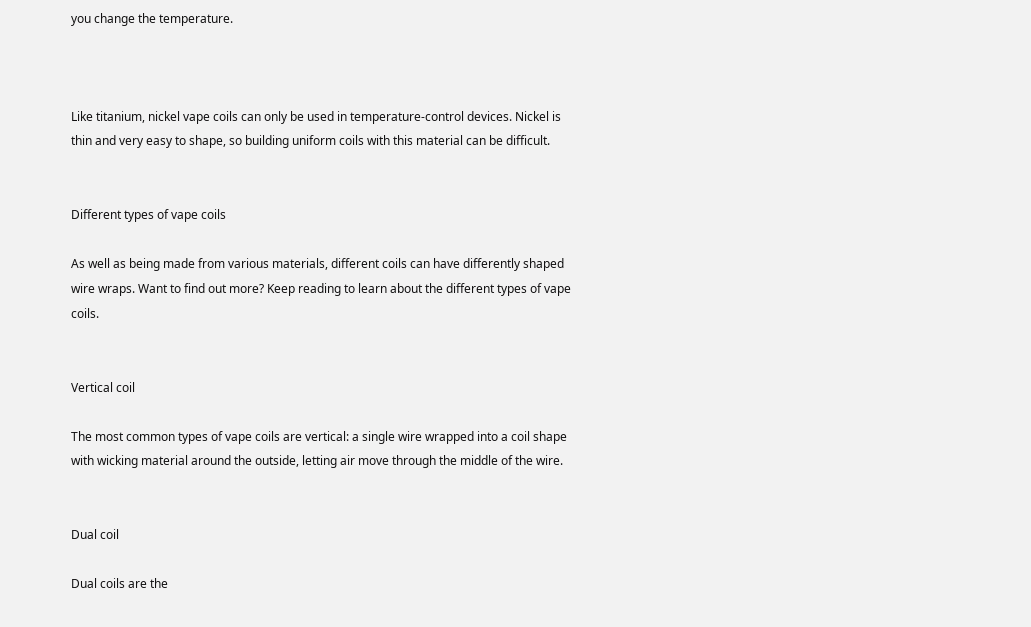you change the temperature.



Like titanium, nickel vape coils can only be used in temperature-control devices. Nickel is thin and very easy to shape, so building uniform coils with this material can be difficult.


Different types of vape coils

As well as being made from various materials, different coils can have differently shaped wire wraps. Want to find out more? Keep reading to learn about the different types of vape coils.


Vertical coil

The most common types of vape coils are vertical: a single wire wrapped into a coil shape with wicking material around the outside, letting air move through the middle of the wire.


Dual coil

Dual coils are the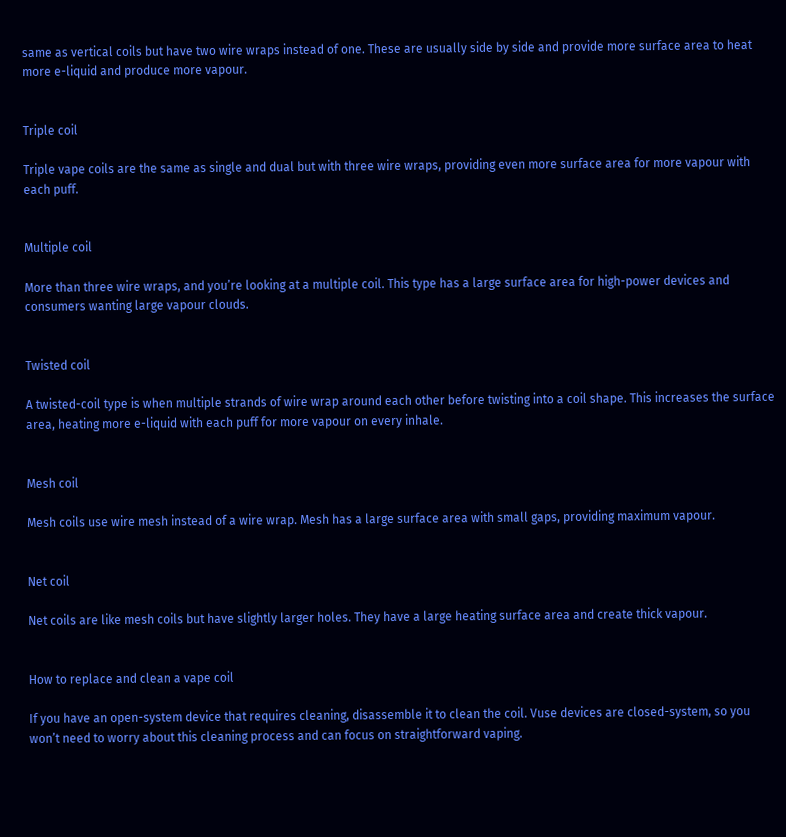same as vertical coils but have two wire wraps instead of one. These are usually side by side and provide more surface area to heat more e-liquid and produce more vapour.


Triple coil

Triple vape coils are the same as single and dual but with three wire wraps, providing even more surface area for more vapour with each puff.


Multiple coil

More than three wire wraps, and you’re looking at a multiple coil. This type has a large surface area for high-power devices and consumers wanting large vapour clouds.


Twisted coil

A twisted-coil type is when multiple strands of wire wrap around each other before twisting into a coil shape. This increases the surface area, heating more e-liquid with each puff for more vapour on every inhale.


Mesh coil

Mesh coils use wire mesh instead of a wire wrap. Mesh has a large surface area with small gaps, providing maximum vapour.


Net coil

Net coils are like mesh coils but have slightly larger holes. They have a large heating surface area and create thick vapour.


How to replace and clean a vape coil

If you have an open-system device that requires cleaning, disassemble it to clean the coil. Vuse devices are closed-system, so you won’t need to worry about this cleaning process and can focus on straightforward vaping.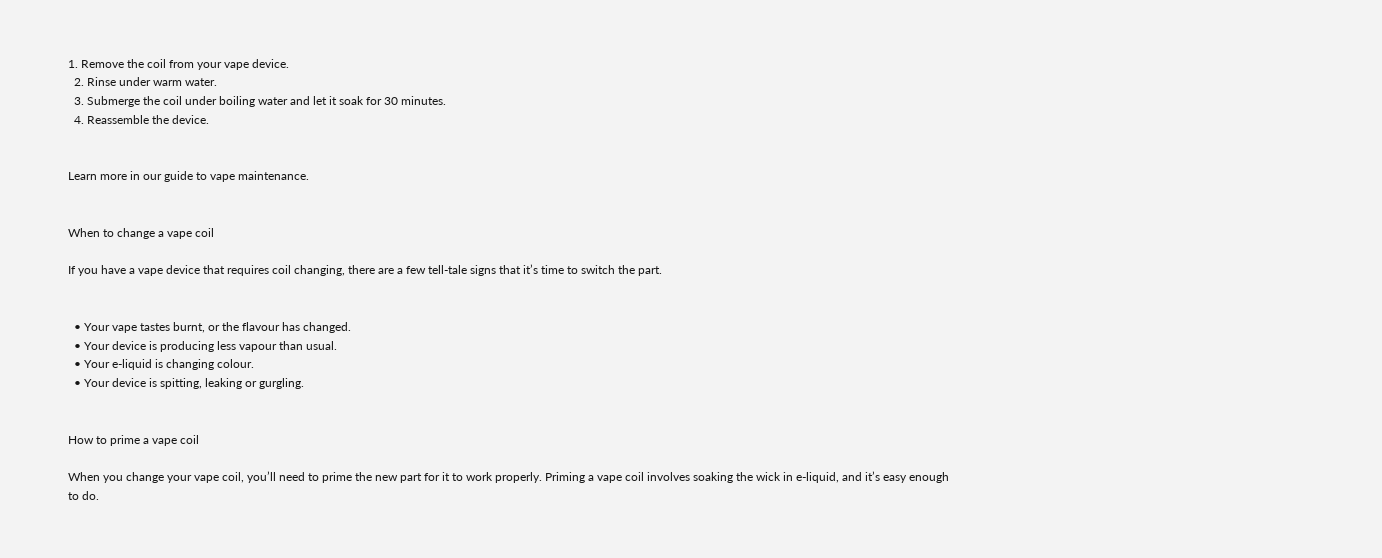1. Remove the coil from your vape device.
  2. Rinse under warm water.
  3. Submerge the coil under boiling water and let it soak for 30 minutes.
  4. Reassemble the device.


Learn more in our guide to vape maintenance.


When to change a vape coil

If you have a vape device that requires coil changing, there are a few tell-tale signs that it’s time to switch the part.


  • Your vape tastes burnt, or the flavour has changed.
  • Your device is producing less vapour than usual.
  • Your e-liquid is changing colour.
  • Your device is spitting, leaking or gurgling.


How to prime a vape coil

When you change your vape coil, you’ll need to prime the new part for it to work properly. Priming a vape coil involves soaking the wick in e-liquid, and it’s easy enough to do.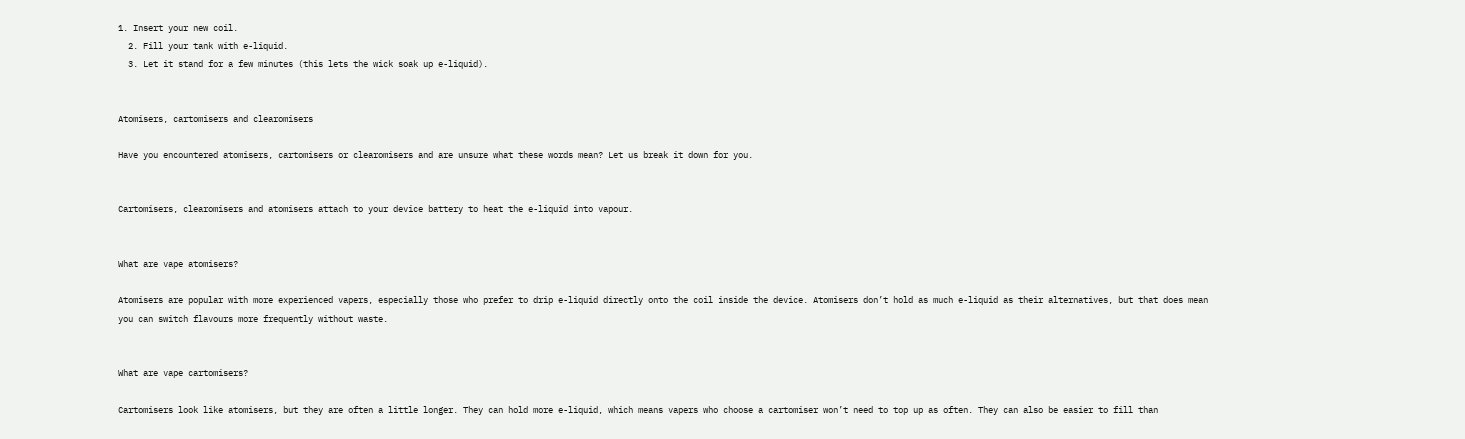1. Insert your new coil.
  2. Fill your tank with e-liquid.
  3. Let it stand for a few minutes (this lets the wick soak up e-liquid).


Atomisers, cartomisers and clearomisers

Have you encountered atomisers, cartomisers or clearomisers and are unsure what these words mean? Let us break it down for you.


Cartomisers, clearomisers and atomisers attach to your device battery to heat the e-liquid into vapour.


What are vape atomisers?

Atomisers are popular with more experienced vapers, especially those who prefer to drip e-liquid directly onto the coil inside the device. Atomisers don’t hold as much e-liquid as their alternatives, but that does mean you can switch flavours more frequently without waste.


What are vape cartomisers?

Cartomisers look like atomisers, but they are often a little longer. They can hold more e-liquid, which means vapers who choose a cartomiser won’t need to top up as often. They can also be easier to fill than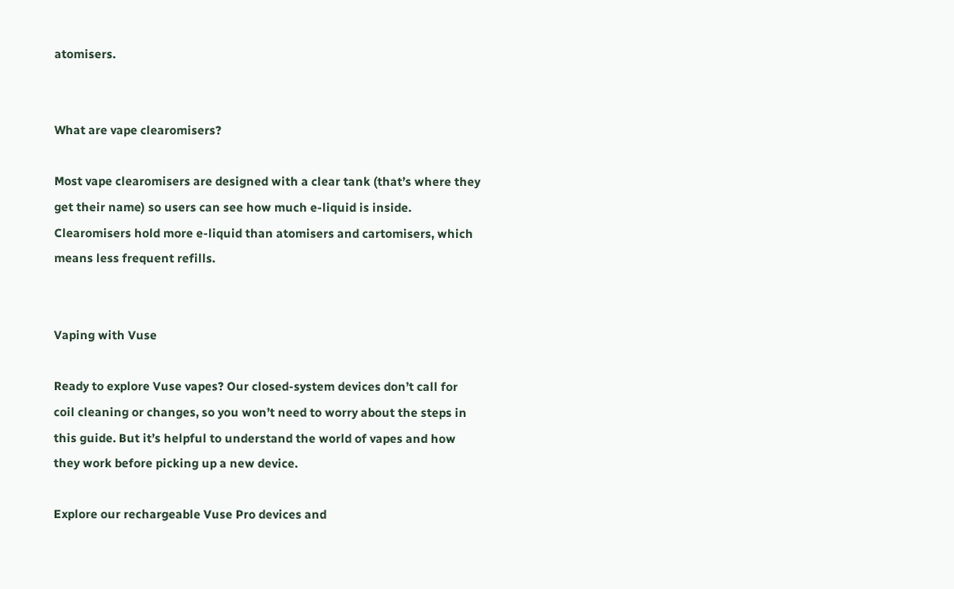atomisers.


What are vape clearomisers?

Most vape clearomisers are designed with a clear tank (that’s where they get their name) so users can see how much e-liquid is inside. Clearomisers hold more e-liquid than atomisers and cartomisers, which means less frequent refills.


Vaping with Vuse

Ready to explore Vuse vapes? Our closed-system devices don’t call for coil cleaning or changes, so you won’t need to worry about the steps in this guide. But it’s helpful to understand the world of vapes and how they work before picking up a new device.

Explore our rechargeable Vuse Pro devices and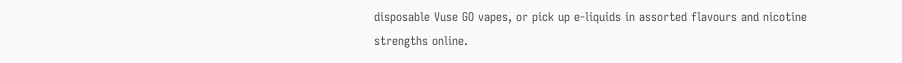disposable Vuse GO vapes, or pick up e-liquids in assorted flavours and nicotine strengths online.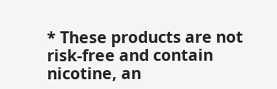* These products are not risk-free and contain nicotine, an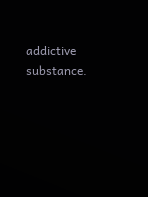addictive substance.